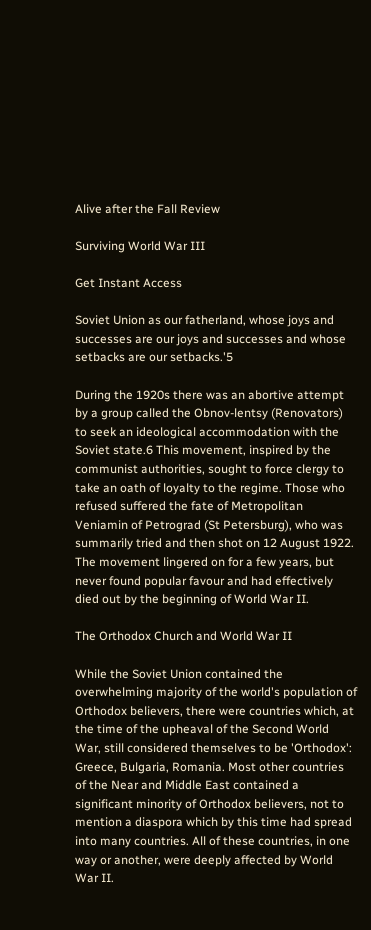Alive after the Fall Review

Surviving World War III

Get Instant Access

Soviet Union as our fatherland, whose joys and successes are our joys and successes and whose setbacks are our setbacks.'5

During the 1920s there was an abortive attempt by a group called the Obnov-lentsy (Renovators) to seek an ideological accommodation with the Soviet state.6 This movement, inspired by the communist authorities, sought to force clergy to take an oath of loyalty to the regime. Those who refused suffered the fate of Metropolitan Veniamin of Petrograd (St Petersburg), who was summarily tried and then shot on 12 August 1922. The movement lingered on for a few years, but never found popular favour and had effectively died out by the beginning of World War II.

The Orthodox Church and World War II

While the Soviet Union contained the overwhelming majority of the world's population of Orthodox believers, there were countries which, at the time of the upheaval of the Second World War, still considered themselves to be 'Orthodox': Greece, Bulgaria, Romania. Most other countries of the Near and Middle East contained a significant minority of Orthodox believers, not to mention a diaspora which by this time had spread into many countries. All of these countries, in one way or another, were deeply affected by World War II.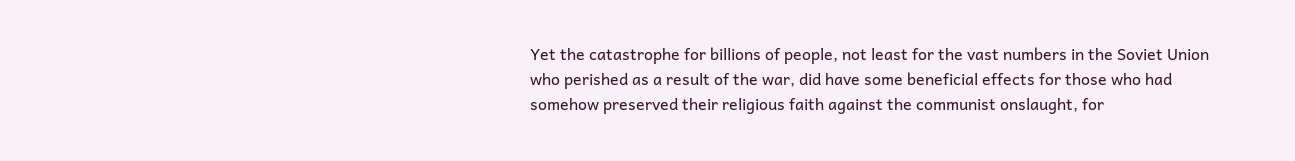Yet the catastrophe for billions of people, not least for the vast numbers in the Soviet Union who perished as a result of the war, did have some beneficial effects for those who had somehow preserved their religious faith against the communist onslaught, for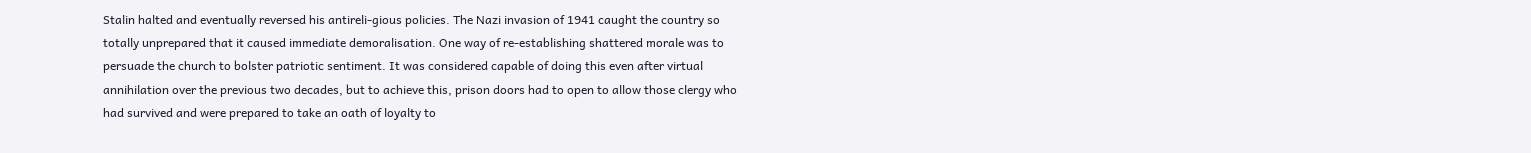Stalin halted and eventually reversed his antireli-gious policies. The Nazi invasion of 1941 caught the country so totally unprepared that it caused immediate demoralisation. One way of re-establishing shattered morale was to persuade the church to bolster patriotic sentiment. It was considered capable of doing this even after virtual annihilation over the previous two decades, but to achieve this, prison doors had to open to allow those clergy who had survived and were prepared to take an oath of loyalty to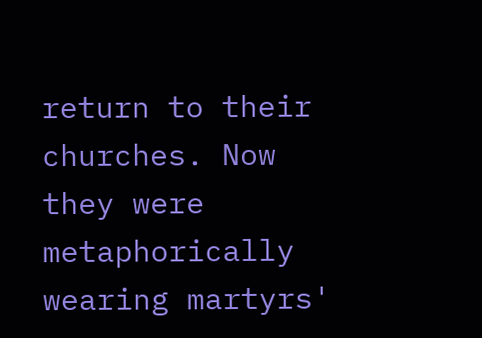return to their churches. Now they were metaphorically wearing martyrs'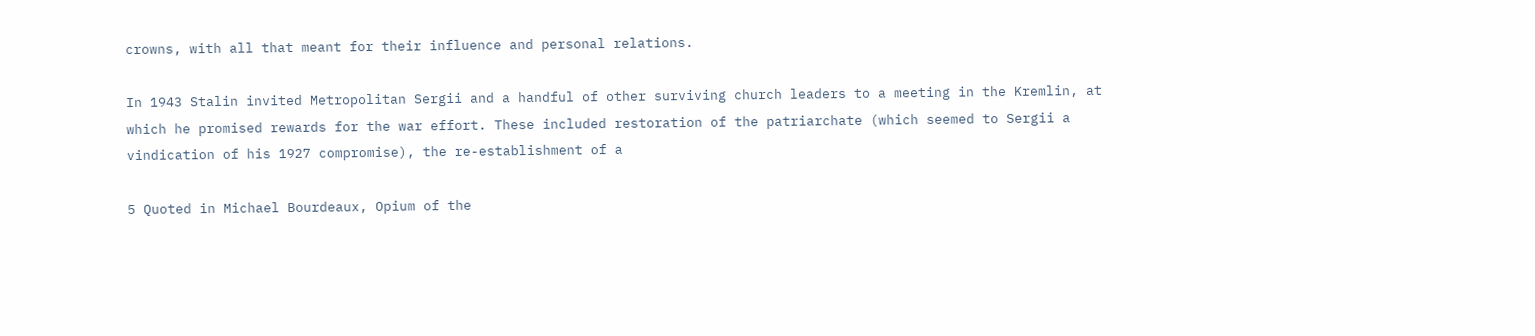crowns, with all that meant for their influence and personal relations.

In 1943 Stalin invited Metropolitan Sergii and a handful of other surviving church leaders to a meeting in the Kremlin, at which he promised rewards for the war effort. These included restoration of the patriarchate (which seemed to Sergii a vindication of his 1927 compromise), the re-establishment of a

5 Quoted in Michael Bourdeaux, Opium of the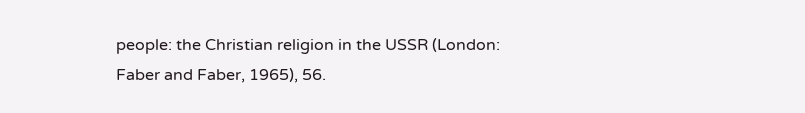people: the Christian religion in the USSR (London: Faber and Faber, 1965), 56.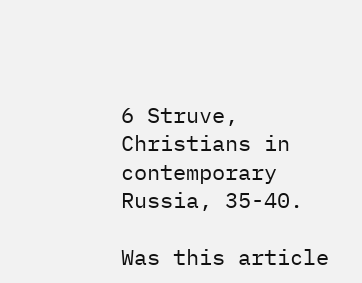6 Struve, Christians in contemporary Russia, 35-40.

Was this article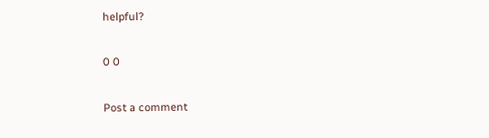helpful?

0 0

Post a comment